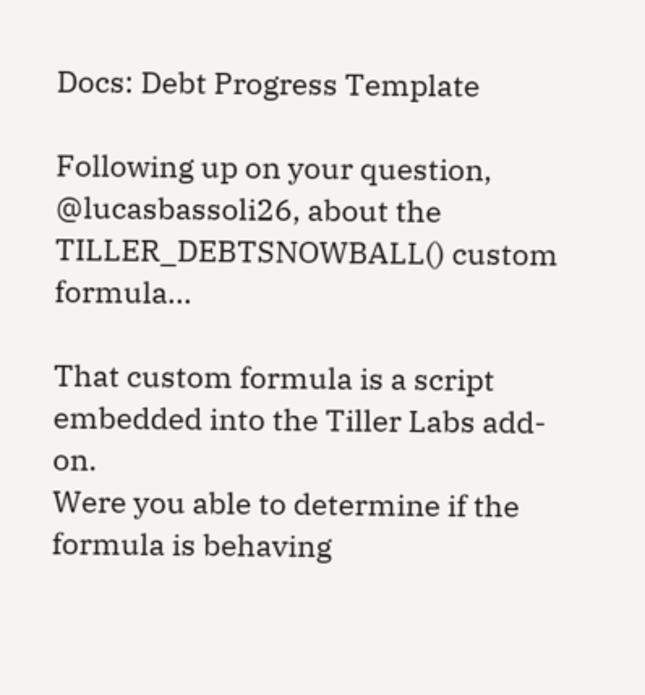Docs: Debt Progress Template

Following up on your question, @lucasbassoli26, about the TILLER_DEBTSNOWBALL() custom formula…

That custom formula is a script embedded into the Tiller Labs add-on.
Were you able to determine if the formula is behaving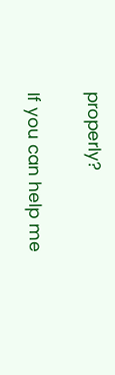properly?

If you can help me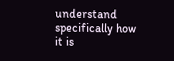understand specifically how it is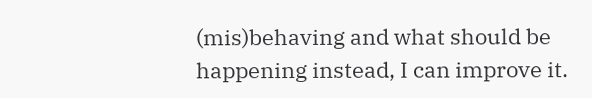(mis)behaving and what should be happening instead, I can improve it.